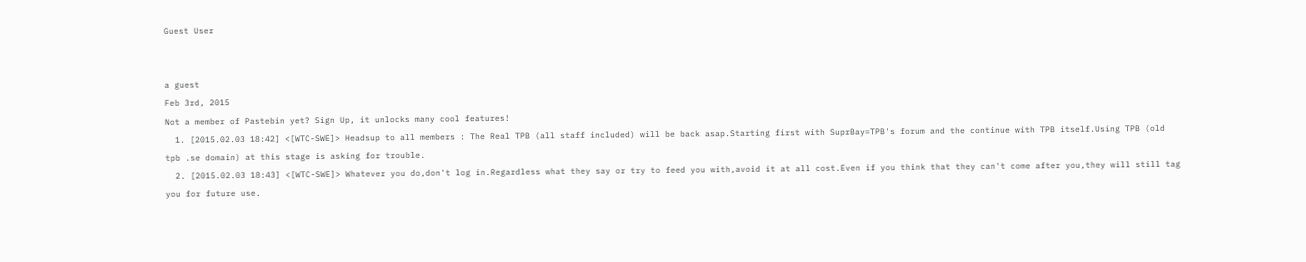Guest User


a guest
Feb 3rd, 2015
Not a member of Pastebin yet? Sign Up, it unlocks many cool features!
  1. [2015.02.03 18:42] <[WTC-SWE]> Headsup to all members : The Real TPB (all staff included) will be back asap.Starting first with SuprBay=TPB's forum and the continue with TPB itself.Using TPB (old tpb .se domain) at this stage is asking for trouble.
  2. [2015.02.03 18:43] <[WTC-SWE]> Whatever you do,don't log in.Regardless what they say or try to feed you with,avoid it at all cost.Even if you think that they can't come after you,they will still tag you for future use.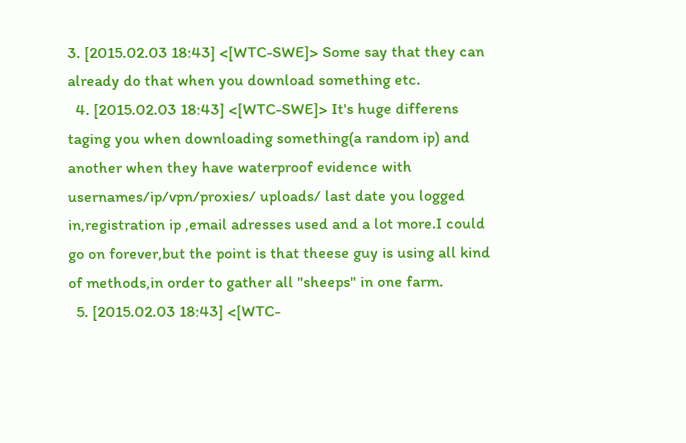3. [2015.02.03 18:43] <[WTC-SWE]> Some say that they can already do that when you download something etc.
  4. [2015.02.03 18:43] <[WTC-SWE]> It's huge differens taging you when downloading something(a random ip) and another when they have waterproof evidence with usernames/ip/vpn/proxies/ uploads/ last date you logged in,registration ip ,email adresses used and a lot more.I could go on forever,but the point is that theese guy is using all kind of methods,in order to gather all "sheeps" in one farm.
  5. [2015.02.03 18:43] <[WTC-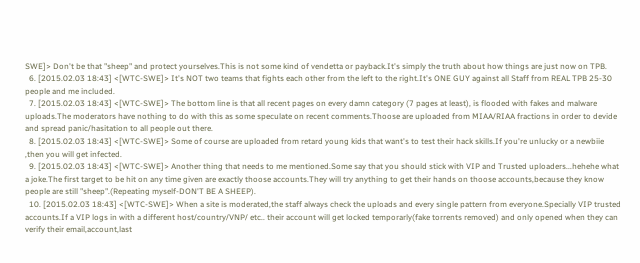SWE]> Don't be that "sheep" and protect yourselves.This is not some kind of vendetta or payback.It's simply the truth about how things are just now on TPB.
  6. [2015.02.03 18:43] <[WTC-SWE]> It's NOT two teams that fights each other from the left to the right.It's ONE GUY against all Staff from REAL TPB 25-30 people and me included.
  7. [2015.02.03 18:43] <[WTC-SWE]> The bottom line is that all recent pages on every damn category (7 pages at least), is flooded with fakes and malware uploads.The moderators have nothing to do with this as some speculate on recent comments.Thoose are uploaded from MIAA/RIAA fractions in order to devide and spread panic/hasitation to all people out there.
  8. [2015.02.03 18:43] <[WTC-SWE]> Some of course are uploaded from retard young kids that want's to test their hack skills.If you're unlucky or a newbiie ,then you will get infected.
  9. [2015.02.03 18:43] <[WTC-SWE]> Another thing that needs to me mentioned.Some say that you should stick with VIP and Trusted uploaders...hehehe what a joke.The first target to be hit on any time given are exactly thoose accounts.They will try anything to get their hands on thoose accounts,because they know people are still "sheep".(Repeating myself-DON'T BE A SHEEP).
  10. [2015.02.03 18:43] <[WTC-SWE]> When a site is moderated,the staff always check the uploads and every single pattern from everyone.Specially VIP trusted accounts.If a VIP logs in with a different host/country/VNP/ etc.. their account will get locked temporarly(fake torrents removed) and only opened when they can verify their email,account,last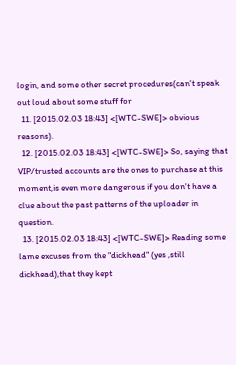login, and some other secret procedures(can't speak out loud about some stuff for
  11. [2015.02.03 18:43] <[WTC-SWE]> obvious reasons).
  12. [2015.02.03 18:43] <[WTC-SWE]> So, saying that VIP/trusted accounts are the ones to purchase at this moment,is even more dangerous if you don't have a clue about the past patterns of the uploader in question.
  13. [2015.02.03 18:43] <[WTC-SWE]> Reading some lame excuses from the "dickhead" (yes ,still dickhead),that they kept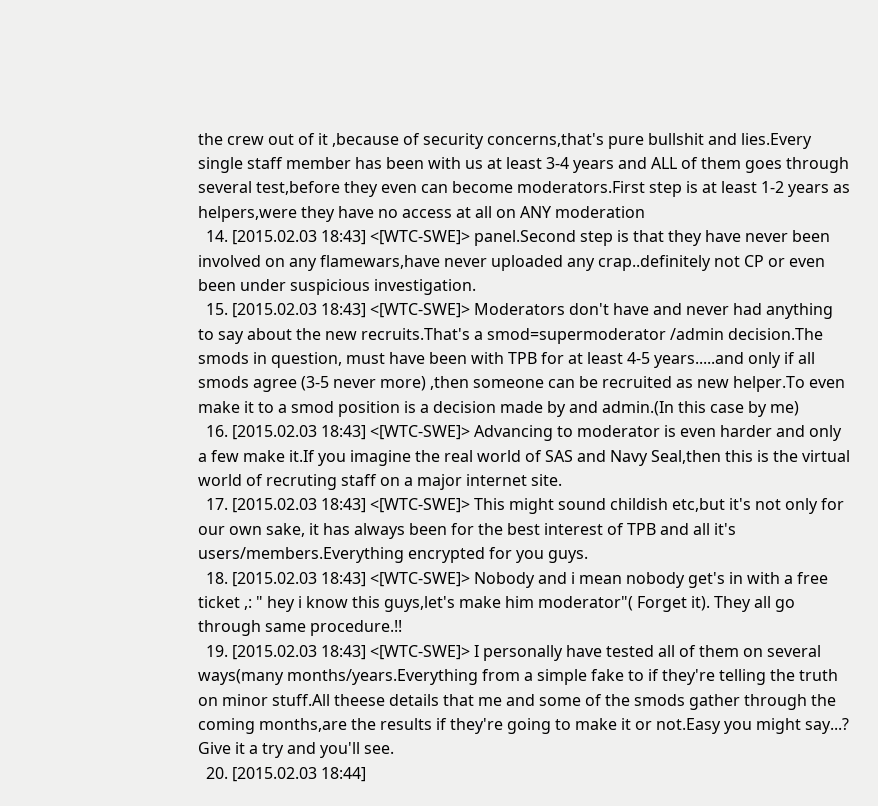the crew out of it ,because of security concerns,that's pure bullshit and lies.Every single staff member has been with us at least 3-4 years and ALL of them goes through several test,before they even can become moderators.First step is at least 1-2 years as helpers,were they have no access at all on ANY moderation
  14. [2015.02.03 18:43] <[WTC-SWE]> panel.Second step is that they have never been involved on any flamewars,have never uploaded any crap..definitely not CP or even been under suspicious investigation.
  15. [2015.02.03 18:43] <[WTC-SWE]> Moderators don't have and never had anything to say about the new recruits.That's a smod=supermoderator /admin decision.The smods in question, must have been with TPB for at least 4-5 years.....and only if all smods agree (3-5 never more) ,then someone can be recruited as new helper.To even make it to a smod position is a decision made by and admin.(In this case by me)
  16. [2015.02.03 18:43] <[WTC-SWE]> Advancing to moderator is even harder and only a few make it.If you imagine the real world of SAS and Navy Seal,then this is the virtual world of recruting staff on a major internet site.
  17. [2015.02.03 18:43] <[WTC-SWE]> This might sound childish etc,but it's not only for our own sake, it has always been for the best interest of TPB and all it's users/members.Everything encrypted for you guys.
  18. [2015.02.03 18:43] <[WTC-SWE]> Nobody and i mean nobody get's in with a free ticket ,: " hey i know this guys,let's make him moderator"( Forget it). They all go through same procedure.!!
  19. [2015.02.03 18:43] <[WTC-SWE]> I personally have tested all of them on several ways(many months/years.Everything from a simple fake to if they're telling the truth on minor stuff.All theese details that me and some of the smods gather through the coming months,are the results if they're going to make it or not.Easy you might say...? Give it a try and you'll see.
  20. [2015.02.03 18:44]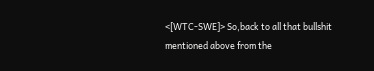<[WTC-SWE]> So,back to all that bullshit mentioned above from the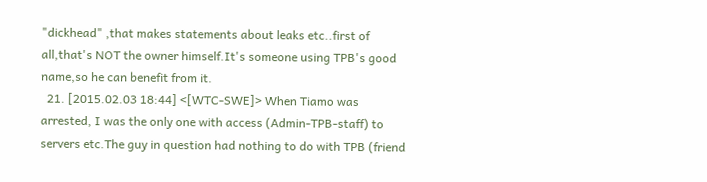"dickhead" ,that makes statements about leaks etc..first of all,that's NOT the owner himself.It's someone using TPB's good name,so he can benefit from it.
  21. [2015.02.03 18:44] <[WTC-SWE]> When Tiamo was arrested, I was the only one with access (Admin-TPB-staff) to servers etc.The guy in question had nothing to do with TPB (friend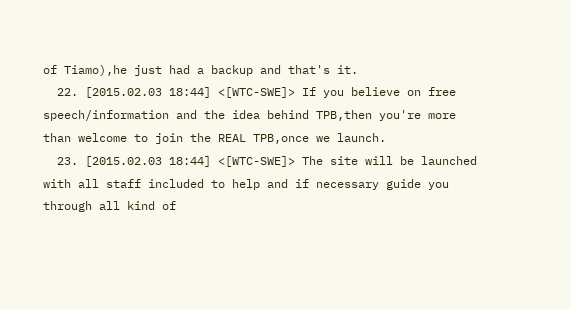of Tiamo),he just had a backup and that's it.
  22. [2015.02.03 18:44] <[WTC-SWE]> If you believe on free speech/information and the idea behind TPB,then you're more than welcome to join the REAL TPB,once we launch.
  23. [2015.02.03 18:44] <[WTC-SWE]> The site will be launched with all staff included to help and if necessary guide you through all kind of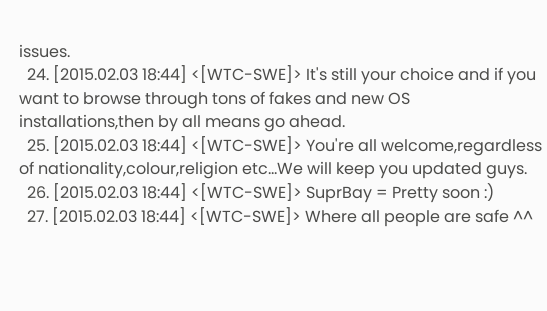issues.
  24. [2015.02.03 18:44] <[WTC-SWE]> It's still your choice and if you want to browse through tons of fakes and new OS installations,then by all means go ahead.
  25. [2015.02.03 18:44] <[WTC-SWE]> You're all welcome,regardless of nationality,colour,religion etc...We will keep you updated guys.
  26. [2015.02.03 18:44] <[WTC-SWE]> SuprBay = Pretty soon :)
  27. [2015.02.03 18:44] <[WTC-SWE]> Where all people are safe ^^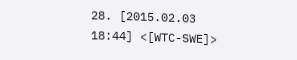28. [2015.02.03 18:44] <[WTC-SWE]>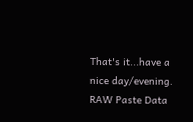That's it...have a nice day/evening.
RAW Paste Data